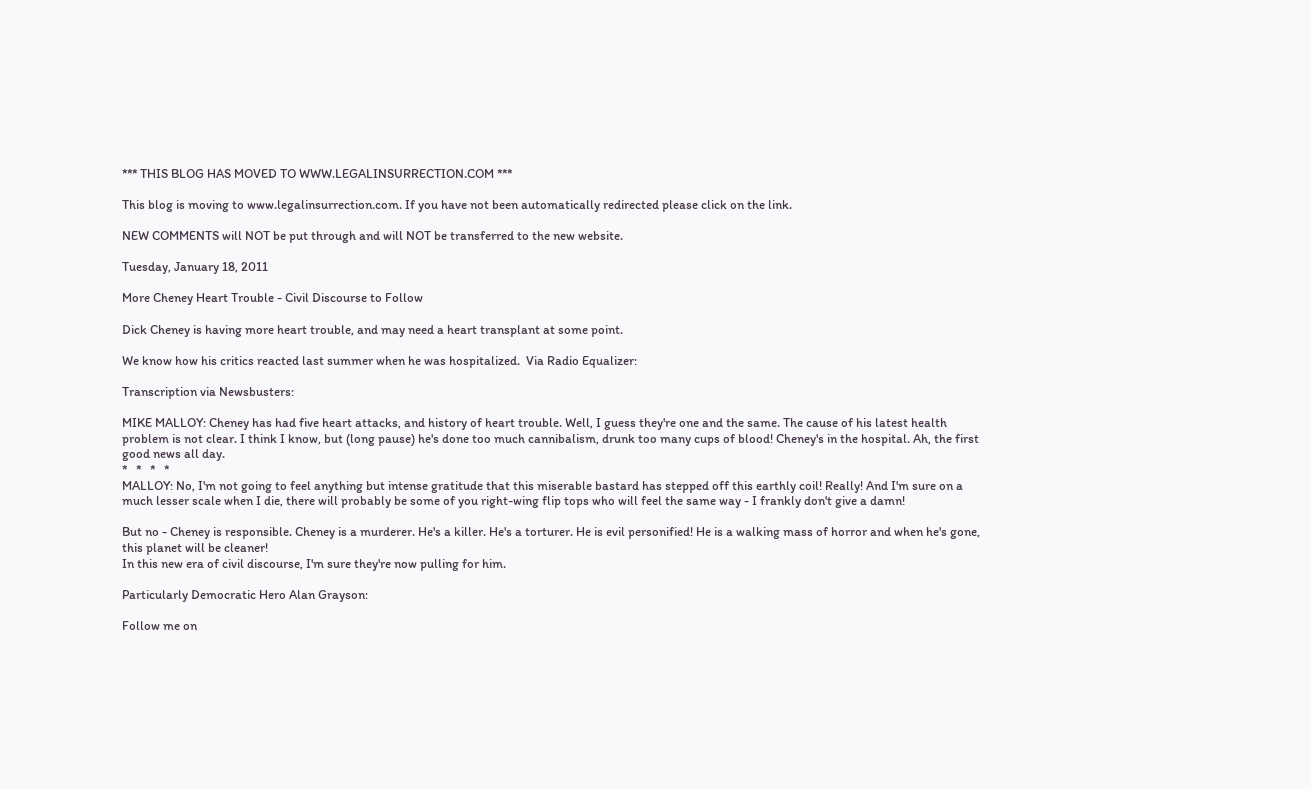*** THIS BLOG HAS MOVED TO WWW.LEGALINSURRECTION.COM ***

This blog is moving to www.legalinsurrection.com. If you have not been automatically redirected please click on the link.

NEW COMMENTS will NOT be put through and will NOT be transferred to the new website.

Tuesday, January 18, 2011

More Cheney Heart Trouble - Civil Discourse to Follow

Dick Cheney is having more heart trouble, and may need a heart transplant at some point.

We know how his critics reacted last summer when he was hospitalized.  Via Radio Equalizer:

Transcription via Newsbusters:

MIKE MALLOY: Cheney has had five heart attacks, and history of heart trouble. Well, I guess they're one and the same. The cause of his latest health problem is not clear. I think I know, but (long pause) he's done too much cannibalism, drunk too many cups of blood! Cheney's in the hospital. Ah, the first good news all day.
*   *   *   *
MALLOY: No, I'm not going to feel anything but intense gratitude that this miserable bastard has stepped off this earthly coil! Really! And I'm sure on a much lesser scale when I die, there will probably be some of you right-wing flip tops who will feel the same way - I frankly don't give a damn!

But no - Cheney is responsible. Cheney is a murderer. He's a killer. He's a torturer. He is evil personified! He is a walking mass of horror and when he's gone, this planet will be cleaner!
In this new era of civil discourse, I'm sure they're now pulling for him.

Particularly Democratic Hero Alan Grayson:

Follow me on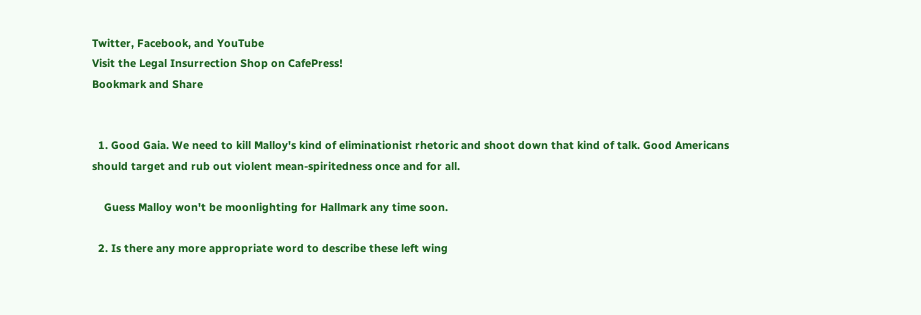Twitter, Facebook, and YouTube
Visit the Legal Insurrection Shop on CafePress!
Bookmark and Share


  1. Good Gaia. We need to kill Malloy's kind of eliminationist rhetoric and shoot down that kind of talk. Good Americans should target and rub out violent mean-spiritedness once and for all.

    Guess Malloy won't be moonlighting for Hallmark any time soon.

  2. Is there any more appropriate word to describe these left wing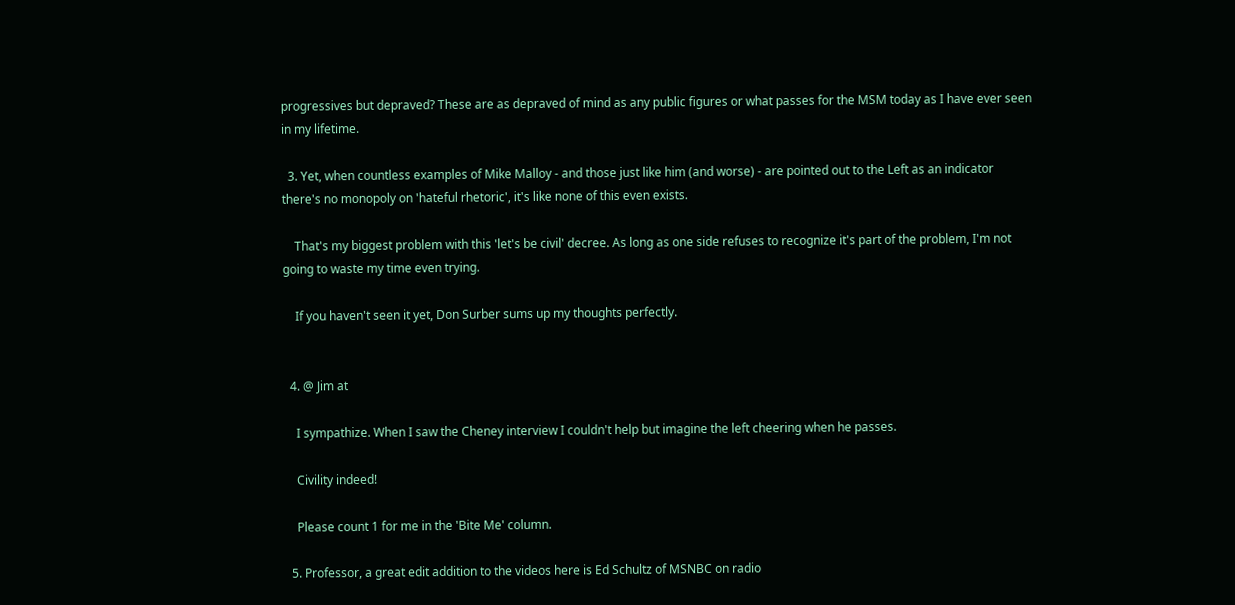progressives but depraved? These are as depraved of mind as any public figures or what passes for the MSM today as I have ever seen in my lifetime.

  3. Yet, when countless examples of Mike Malloy - and those just like him (and worse) - are pointed out to the Left as an indicator there's no monopoly on 'hateful rhetoric', it's like none of this even exists.

    That's my biggest problem with this 'let's be civil' decree. As long as one side refuses to recognize it's part of the problem, I'm not going to waste my time even trying.

    If you haven't seen it yet, Don Surber sums up my thoughts perfectly.


  4. @ Jim at

    I sympathize. When I saw the Cheney interview I couldn't help but imagine the left cheering when he passes.

    Civility indeed!

    Please count 1 for me in the 'Bite Me' column.

  5. Professor, a great edit addition to the videos here is Ed Schultz of MSNBC on radio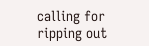calling for ripping out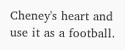Cheney's heart and use it as a football.